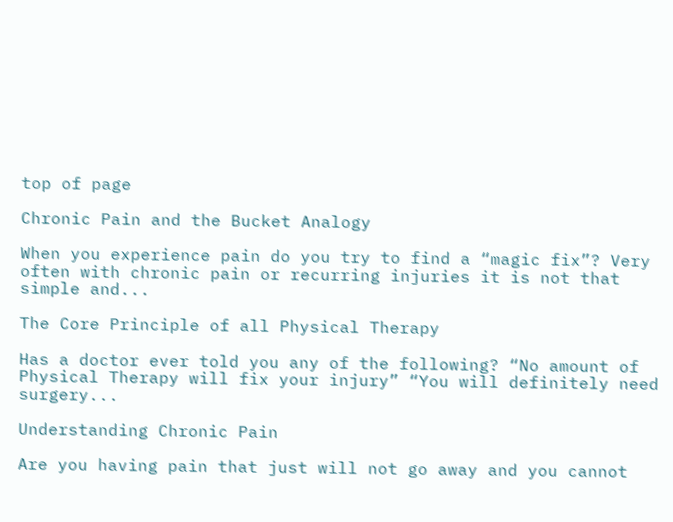top of page

Chronic Pain and the Bucket Analogy

When you experience pain do you try to find a “magic fix”? Very often with chronic pain or recurring injuries it is not that simple and...

The Core Principle of all Physical Therapy

Has a doctor ever told you any of the following? “No amount of Physical Therapy will fix your injury” “You will definitely need surgery...

Understanding Chronic Pain

Are you having pain that just will not go away and you cannot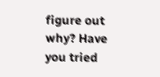figure out why? Have you tried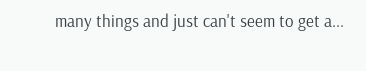many things and just can't seem to get a...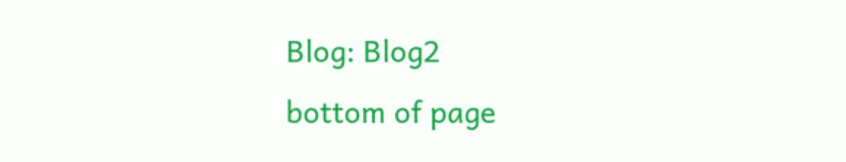Blog: Blog2
bottom of page